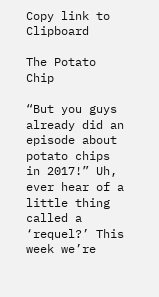Copy link to Clipboard

The Potato Chip

“But you guys already did an episode about potato chips in 2017!” Uh, ever hear of a little thing called a ‘requel?’ This week we’re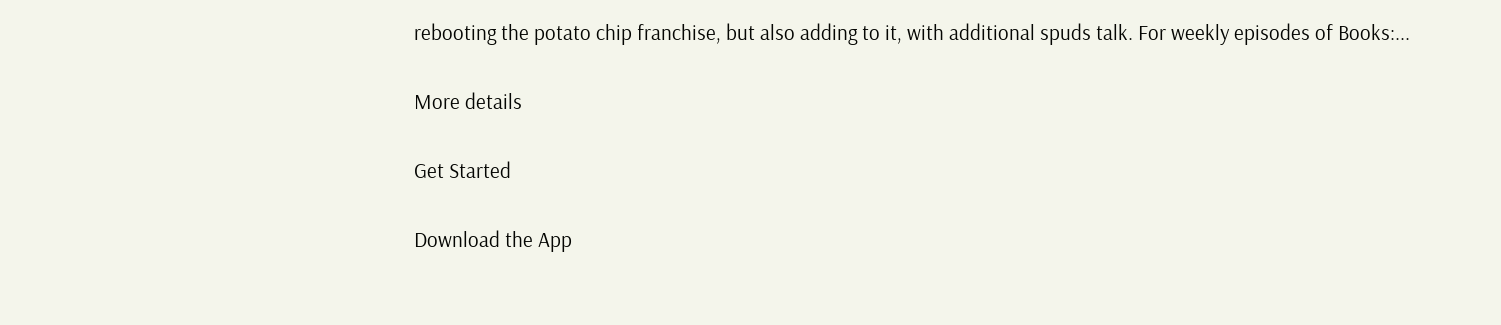rebooting the potato chip franchise, but also adding to it, with additional spuds talk. For weekly episodes of Books:...

More details

Get Started

Download the App